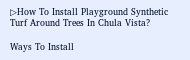▷How To Install Playground Synthetic Turf Around Trees In Chula Vista?

Ways To Install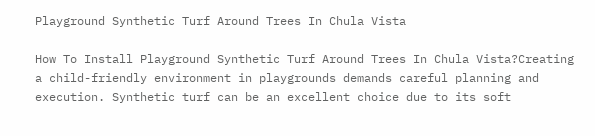Playground Synthetic Turf Around Trees In Chula Vista

How To Install Playground Synthetic Turf Around Trees In Chula Vista?Creating a child-friendly environment in playgrounds demands careful planning and execution. Synthetic turf can be an excellent choice due to its soft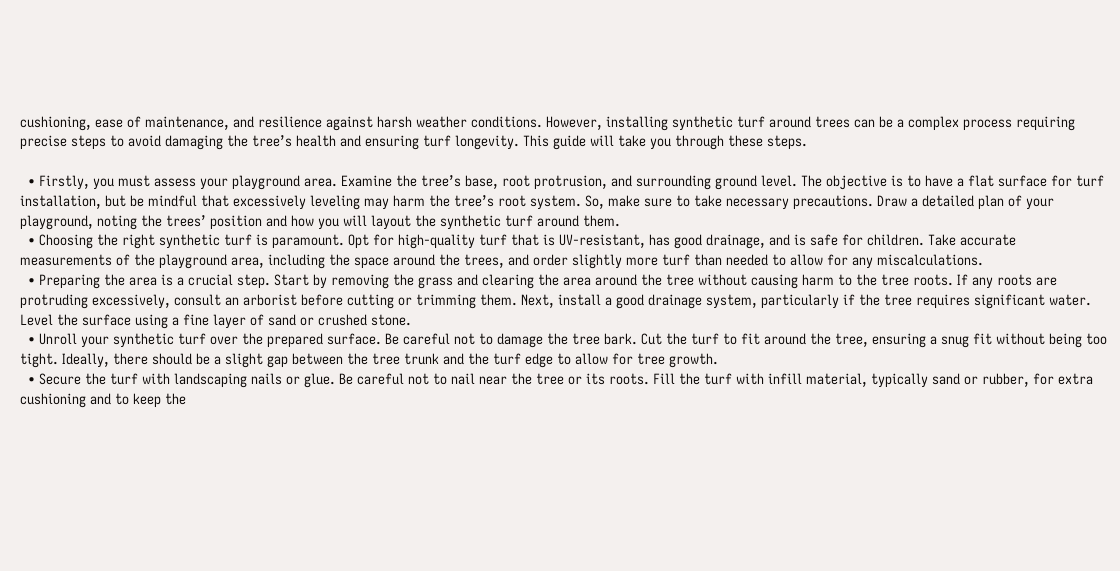cushioning, ease of maintenance, and resilience against harsh weather conditions. However, installing synthetic turf around trees can be a complex process requiring precise steps to avoid damaging the tree’s health and ensuring turf longevity. This guide will take you through these steps.

  • Firstly, you must assess your playground area. Examine the tree’s base, root protrusion, and surrounding ground level. The objective is to have a flat surface for turf installation, but be mindful that excessively leveling may harm the tree’s root system. So, make sure to take necessary precautions. Draw a detailed plan of your playground, noting the trees’ position and how you will layout the synthetic turf around them.
  • Choosing the right synthetic turf is paramount. Opt for high-quality turf that is UV-resistant, has good drainage, and is safe for children. Take accurate measurements of the playground area, including the space around the trees, and order slightly more turf than needed to allow for any miscalculations.
  • Preparing the area is a crucial step. Start by removing the grass and clearing the area around the tree without causing harm to the tree roots. If any roots are protruding excessively, consult an arborist before cutting or trimming them. Next, install a good drainage system, particularly if the tree requires significant water. Level the surface using a fine layer of sand or crushed stone.
  • Unroll your synthetic turf over the prepared surface. Be careful not to damage the tree bark. Cut the turf to fit around the tree, ensuring a snug fit without being too tight. Ideally, there should be a slight gap between the tree trunk and the turf edge to allow for tree growth.
  • Secure the turf with landscaping nails or glue. Be careful not to nail near the tree or its roots. Fill the turf with infill material, typically sand or rubber, for extra cushioning and to keep the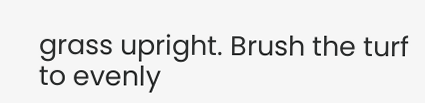grass upright. Brush the turf to evenly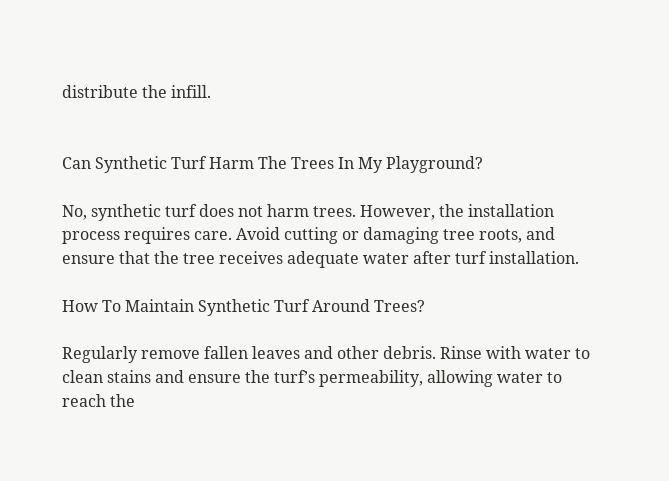distribute the infill.


Can Synthetic Turf Harm The Trees In My Playground?

No, synthetic turf does not harm trees. However, the installation process requires care. Avoid cutting or damaging tree roots, and ensure that the tree receives adequate water after turf installation.

How To Maintain Synthetic Turf Around Trees?

Regularly remove fallen leaves and other debris. Rinse with water to clean stains and ensure the turf’s permeability, allowing water to reach the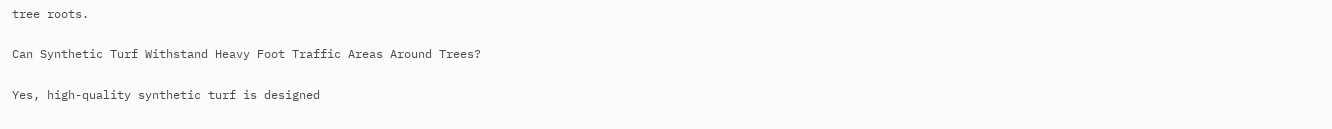tree roots.

Can Synthetic Turf Withstand Heavy Foot Traffic Areas Around Trees?

Yes, high-quality synthetic turf is designed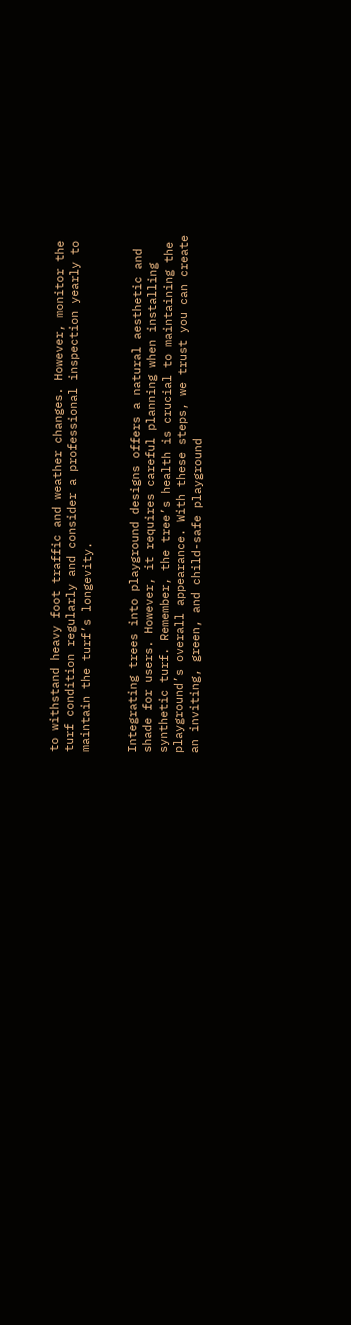to withstand heavy foot traffic and weather changes. However, monitor the turf condition regularly and consider a professional inspection yearly to maintain the turf’s longevity.


Integrating trees into playground designs offers a natural aesthetic and shade for users. However, it requires careful planning when installing synthetic turf. Remember, the tree’s health is crucial to maintaining the playground’s overall appearance. With these steps, we trust you can create an inviting, green, and child-safe playground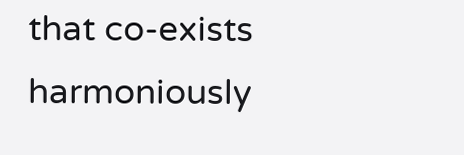that co-exists harmoniously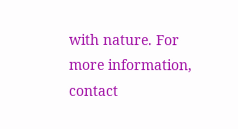with nature. For more information, contact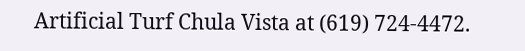Artificial Turf Chula Vista at (619) 724-4472.